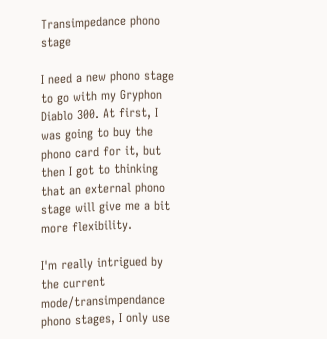Transimpedance phono stage

I need a new phono stage to go with my Gryphon Diablo 300. At first, I was going to buy the phono card for it, but then I got to thinking that an external phono stage will give me a bit more flexibility.

I'm really intrigued by the current mode/transimpendance phono stages, I only use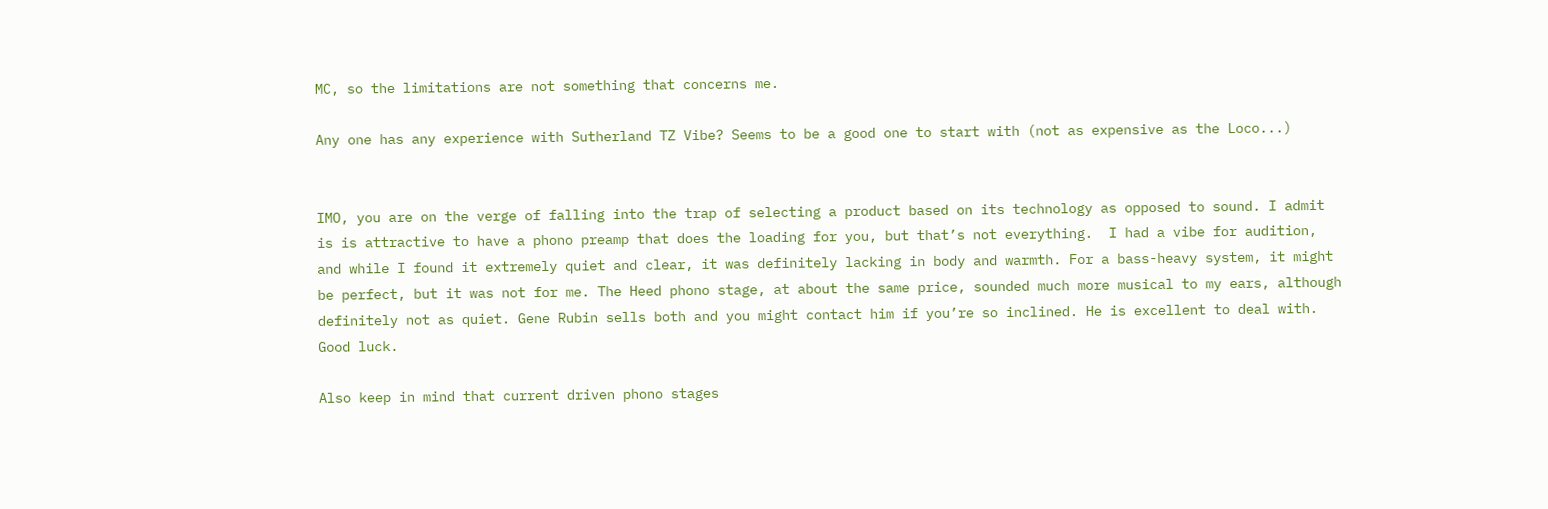MC, so the limitations are not something that concerns me.

Any one has any experience with Sutherland TZ Vibe? Seems to be a good one to start with (not as expensive as the Loco...)


IMO, you are on the verge of falling into the trap of selecting a product based on its technology as opposed to sound. I admit is is attractive to have a phono preamp that does the loading for you, but that’s not everything.  I had a vibe for audition, and while I found it extremely quiet and clear, it was definitely lacking in body and warmth. For a bass-heavy system, it might be perfect, but it was not for me. The Heed phono stage, at about the same price, sounded much more musical to my ears, although definitely not as quiet. Gene Rubin sells both and you might contact him if you’re so inclined. He is excellent to deal with. Good luck.

Also keep in mind that current driven phono stages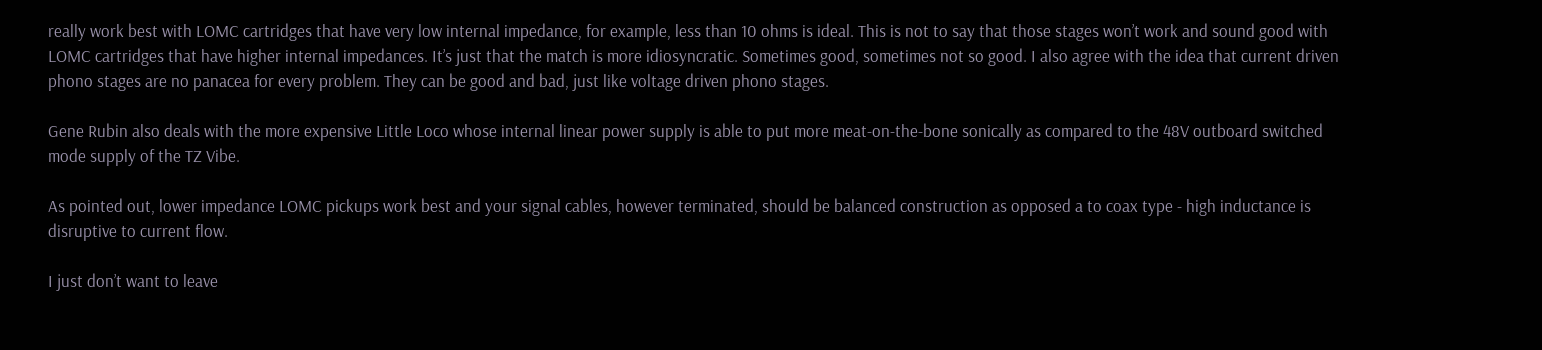really work best with LOMC cartridges that have very low internal impedance, for example, less than 10 ohms is ideal. This is not to say that those stages won’t work and sound good with LOMC cartridges that have higher internal impedances. It’s just that the match is more idiosyncratic. Sometimes good, sometimes not so good. I also agree with the idea that current driven phono stages are no panacea for every problem. They can be good and bad, just like voltage driven phono stages.

Gene Rubin also deals with the more expensive Little Loco whose internal linear power supply is able to put more meat-on-the-bone sonically as compared to the 48V outboard switched mode supply of the TZ Vibe.

As pointed out, lower impedance LOMC pickups work best and your signal cables, however terminated, should be balanced construction as opposed a to coax type - high inductance is disruptive to current flow.

I just don’t want to leave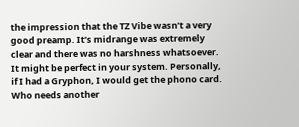the impression that the TZ Vibe wasn’t a very good preamp. It’s midrange was extremely clear and there was no harshness whatsoever. It might be perfect in your system. Personally, if I had a Gryphon, I would get the phono card.  Who needs another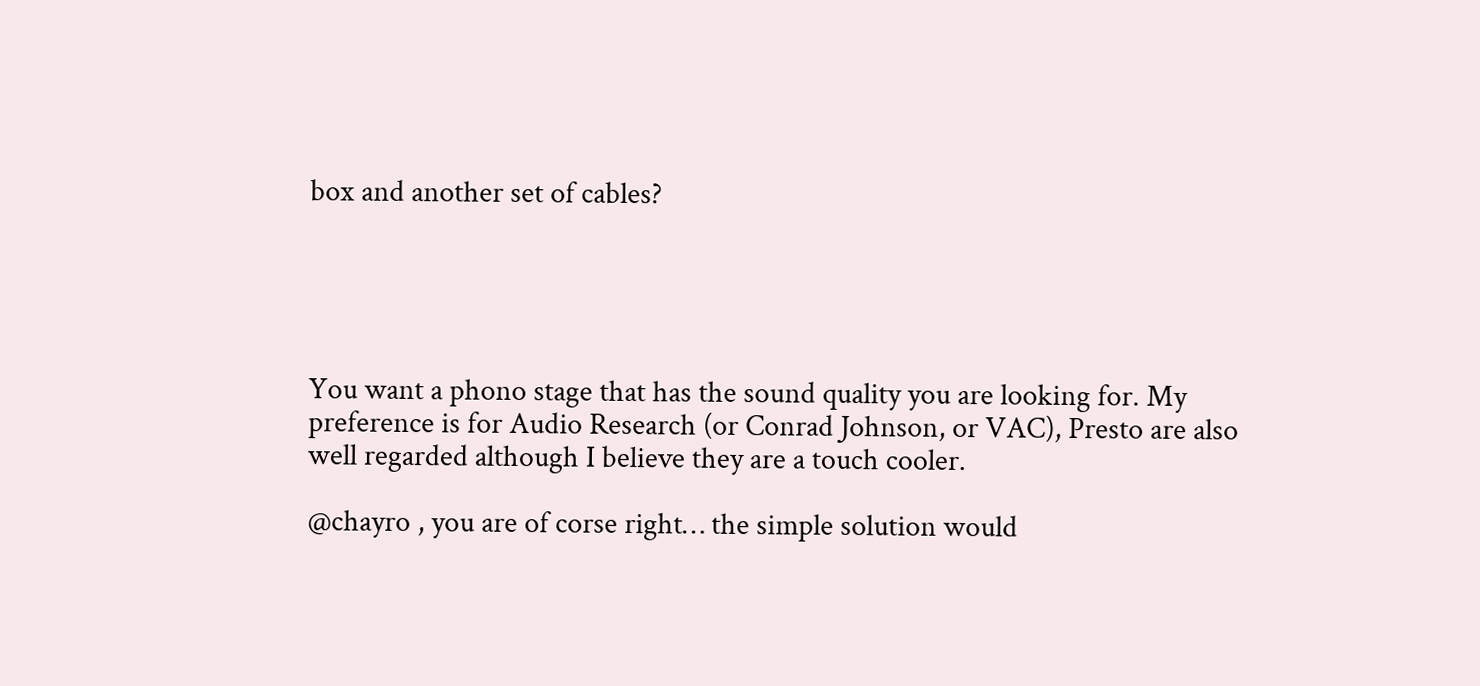box and another set of cables?





You want a phono stage that has the sound quality you are looking for. My preference is for Audio Research (or Conrad Johnson, or VAC), Presto are also well regarded although I believe they are a touch cooler.

@chayro , you are of corse right… the simple solution would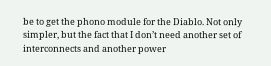be to get the phono module for the Diablo. Not only simpler, but the fact that I don’t need another set of interconnects and another power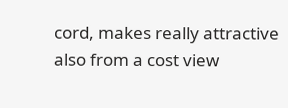cord, makes really attractive also from a cost view